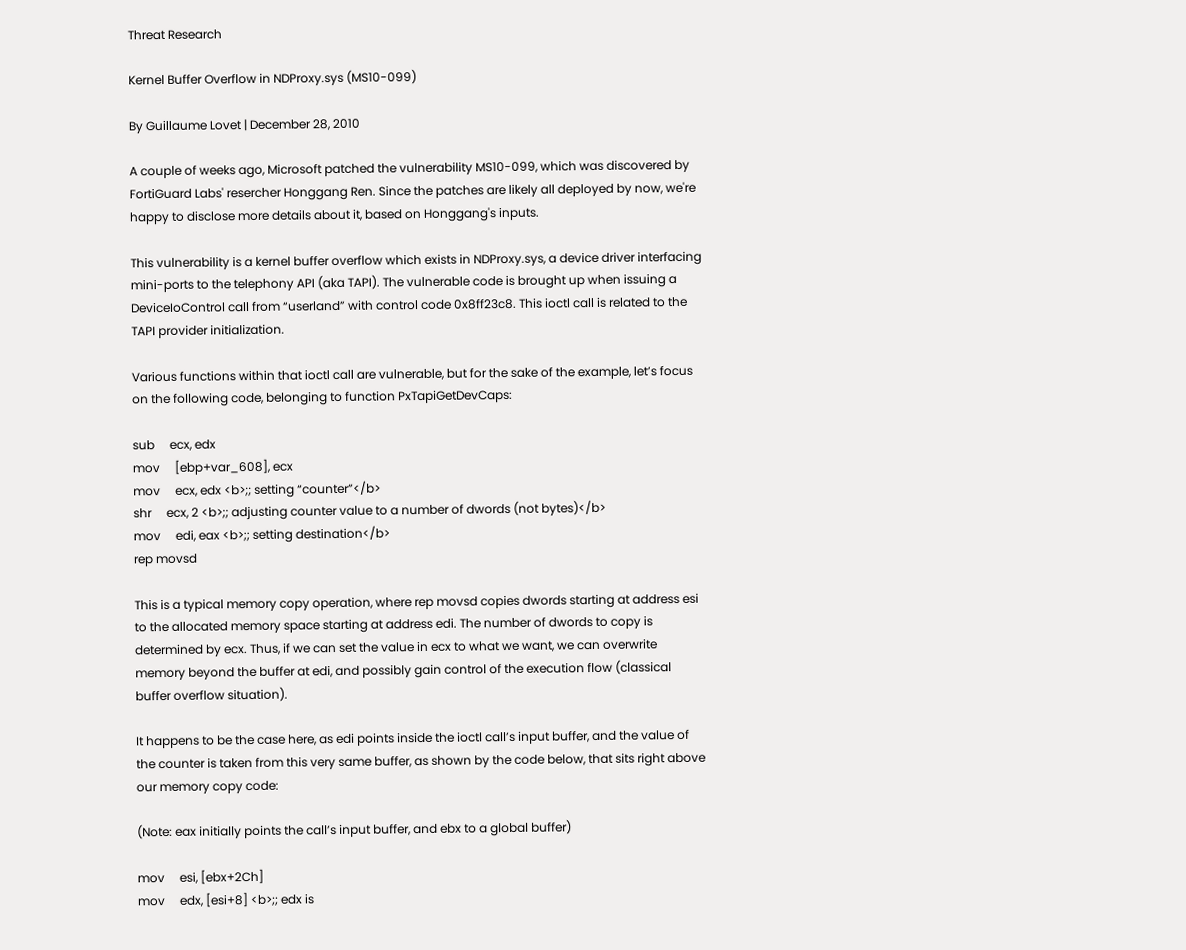Threat Research

Kernel Buffer Overflow in NDProxy.sys (MS10-099)

By Guillaume Lovet | December 28, 2010

A couple of weeks ago, Microsoft patched the vulnerability MS10-099, which was discovered by FortiGuard Labs' resercher Honggang Ren. Since the patches are likely all deployed by now, we're happy to disclose more details about it, based on Honggang's inputs.

This vulnerability is a kernel buffer overflow which exists in NDProxy.sys, a device driver interfacing mini-ports to the telephony API (aka TAPI). The vulnerable code is brought up when issuing a DeviceIoControl call from “userland” with control code 0x8ff23c8. This ioctl call is related to the TAPI provider initialization.

Various functions within that ioctl call are vulnerable, but for the sake of the example, let’s focus on the following code, belonging to function PxTapiGetDevCaps:

sub     ecx, edx
mov     [ebp+var_608], ecx
mov     ecx, edx <b>;; setting “counter”</b>
shr     ecx, 2 <b>;; adjusting counter value to a number of dwords (not bytes)</b>
mov     edi, eax <b>;; setting destination</b>
rep movsd

This is a typical memory copy operation, where rep movsd copies dwords starting at address esi to the allocated memory space starting at address edi. The number of dwords to copy is determined by ecx. Thus, if we can set the value in ecx to what we want, we can overwrite memory beyond the buffer at edi, and possibly gain control of the execution flow (classical buffer overflow situation).

It happens to be the case here, as edi points inside the ioctl call’s input buffer, and the value of the counter is taken from this very same buffer, as shown by the code below, that sits right above our memory copy code:

(Note: eax initially points the call’s input buffer, and ebx to a global buffer)

mov     esi, [ebx+2Ch]
mov     edx, [esi+8] <b>;; edx is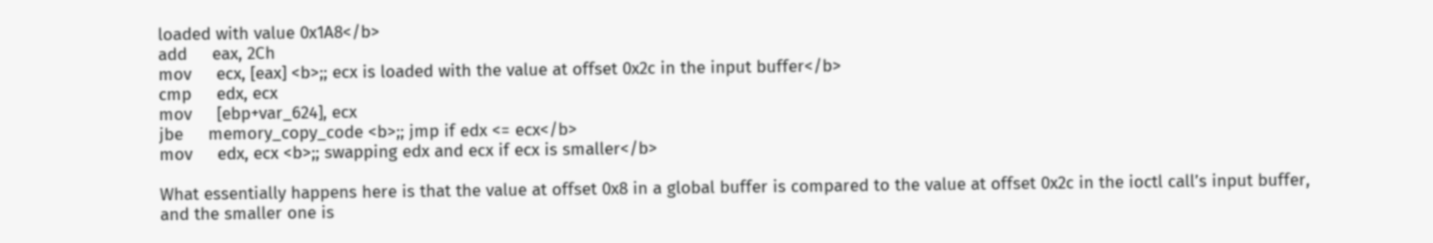loaded with value 0x1A8</b>
add     eax, 2Ch
mov     ecx, [eax] <b>;; ecx is loaded with the value at offset 0x2c in the input buffer</b>
cmp     edx, ecx
mov     [ebp+var_624], ecx
jbe     memory_copy_code <b>;; jmp if edx <= ecx</b>
mov     edx, ecx <b>;; swapping edx and ecx if ecx is smaller</b>

What essentially happens here is that the value at offset 0x8 in a global buffer is compared to the value at offset 0x2c in the ioctl call’s input buffer, and the smaller one is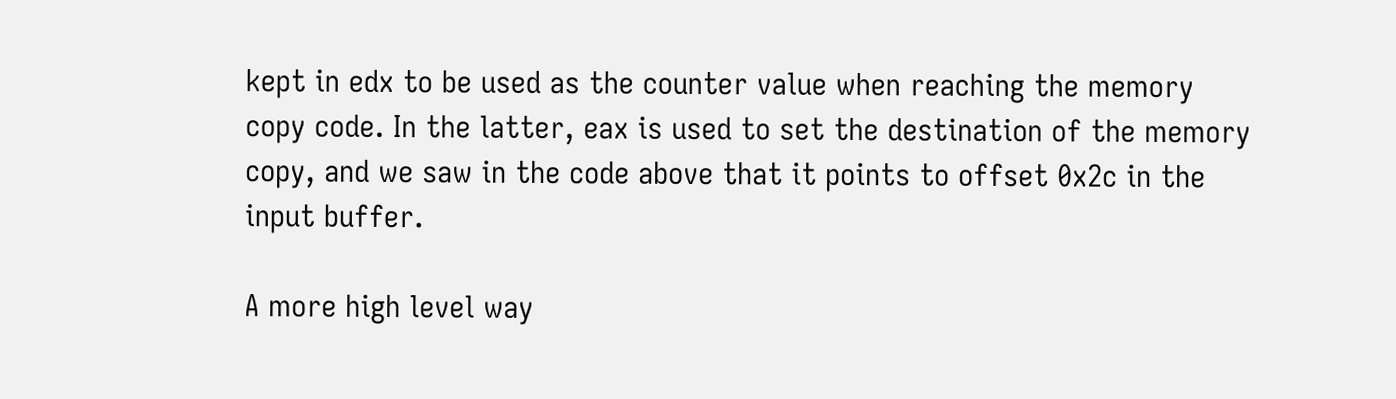kept in edx to be used as the counter value when reaching the memory copy code. In the latter, eax is used to set the destination of the memory copy, and we saw in the code above that it points to offset 0x2c in the input buffer.

A more high level way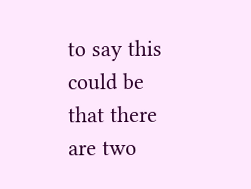to say this could be that there are two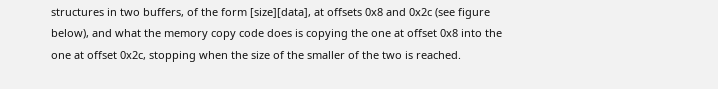structures in two buffers, of the form [size][data], at offsets 0x8 and 0x2c (see figure below), and what the memory copy code does is copying the one at offset 0x8 into the one at offset 0x2c, stopping when the size of the smaller of the two is reached.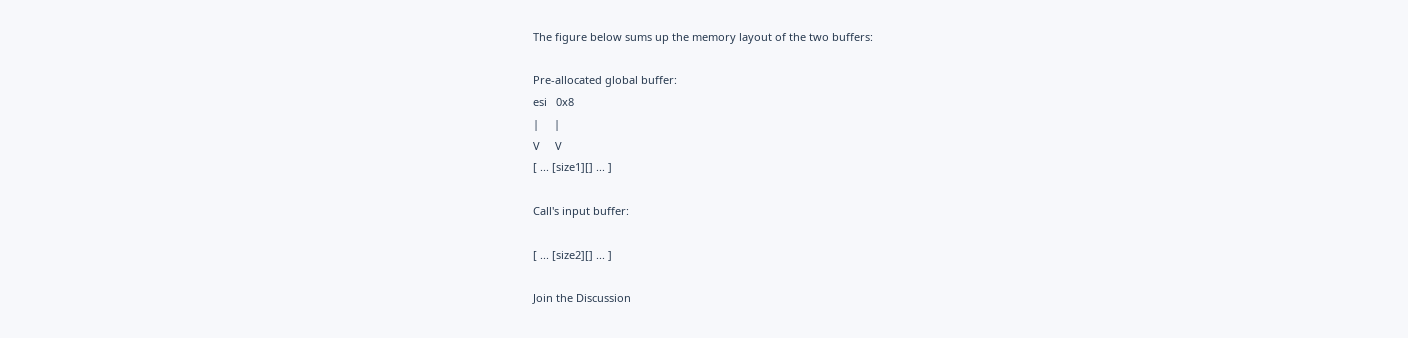The figure below sums up the memory layout of the two buffers:

Pre-allocated global buffer:
esi   0x8
|     |
V     V
[ ... [size1][] ... ]

Call's input buffer:

[ ... [size2][] ... ]

Join the Discussion